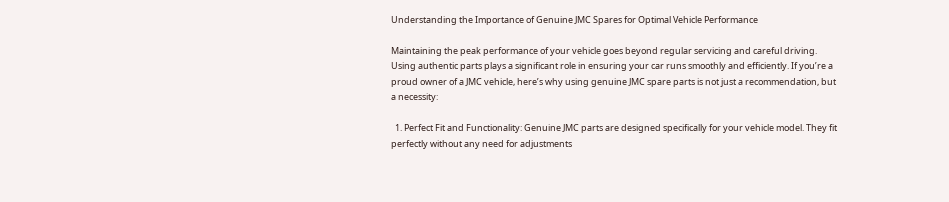Understanding the Importance of Genuine JMC Spares for Optimal Vehicle Performance

Maintaining the peak performance of your vehicle goes beyond regular servicing and careful driving. Using authentic parts plays a significant role in ensuring your car runs smoothly and efficiently. If you’re a proud owner of a JMC vehicle, here’s why using genuine JMC spare parts is not just a recommendation, but a necessity:

  1. Perfect Fit and Functionality: Genuine JMC parts are designed specifically for your vehicle model. They fit perfectly without any need for adjustments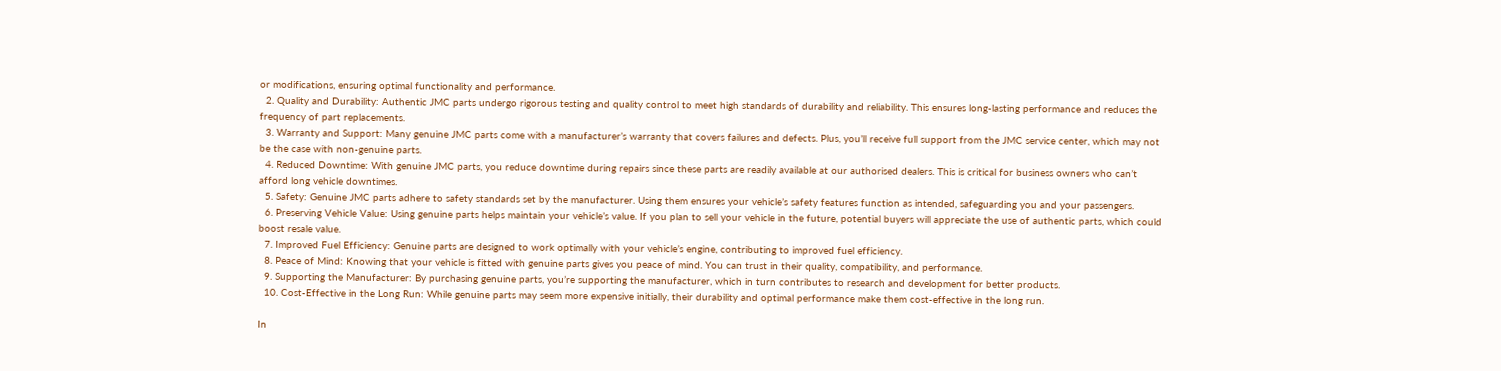or modifications, ensuring optimal functionality and performance.
  2. Quality and Durability: Authentic JMC parts undergo rigorous testing and quality control to meet high standards of durability and reliability. This ensures long-lasting performance and reduces the frequency of part replacements.
  3. Warranty and Support: Many genuine JMC parts come with a manufacturer’s warranty that covers failures and defects. Plus, you’ll receive full support from the JMC service center, which may not be the case with non-genuine parts.
  4. Reduced Downtime: With genuine JMC parts, you reduce downtime during repairs since these parts are readily available at our authorised dealers. This is critical for business owners who can’t afford long vehicle downtimes.
  5. Safety: Genuine JMC parts adhere to safety standards set by the manufacturer. Using them ensures your vehicle’s safety features function as intended, safeguarding you and your passengers.
  6. Preserving Vehicle Value: Using genuine parts helps maintain your vehicle’s value. If you plan to sell your vehicle in the future, potential buyers will appreciate the use of authentic parts, which could boost resale value.
  7. Improved Fuel Efficiency: Genuine parts are designed to work optimally with your vehicle’s engine, contributing to improved fuel efficiency.
  8. Peace of Mind: Knowing that your vehicle is fitted with genuine parts gives you peace of mind. You can trust in their quality, compatibility, and performance.
  9. Supporting the Manufacturer: By purchasing genuine parts, you’re supporting the manufacturer, which in turn contributes to research and development for better products.
  10. Cost-Effective in the Long Run: While genuine parts may seem more expensive initially, their durability and optimal performance make them cost-effective in the long run.

In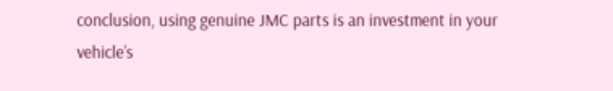conclusion, using genuine JMC parts is an investment in your vehicle’s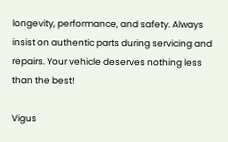longevity, performance, and safety. Always insist on authentic parts during servicing and repairs. Your vehicle deserves nothing less than the best!

Vigus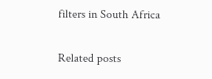filters in South Africa

Related posts